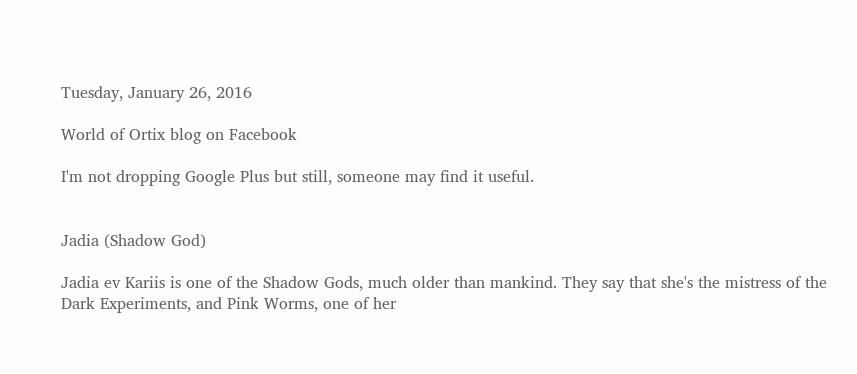Tuesday, January 26, 2016

World of Ortix blog on Facebook

I'm not dropping Google Plus but still, someone may find it useful.


Jadia (Shadow God)

Jadia ev Kariis is one of the Shadow Gods, much older than mankind. They say that she's the mistress of the Dark Experiments, and Pink Worms, one of her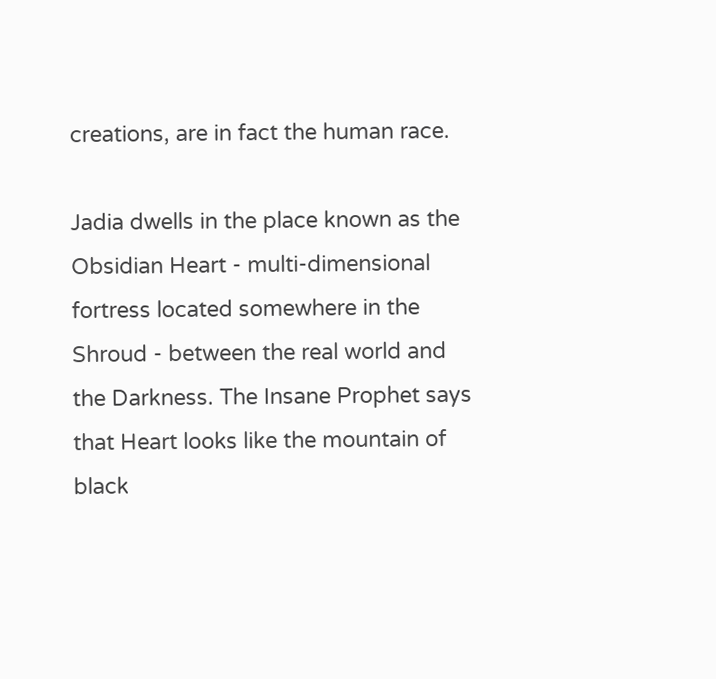creations, are in fact the human race.

Jadia dwells in the place known as the Obsidian Heart - multi-dimensional fortress located somewhere in the Shroud - between the real world and the Darkness. The Insane Prophet says that Heart looks like the mountain of black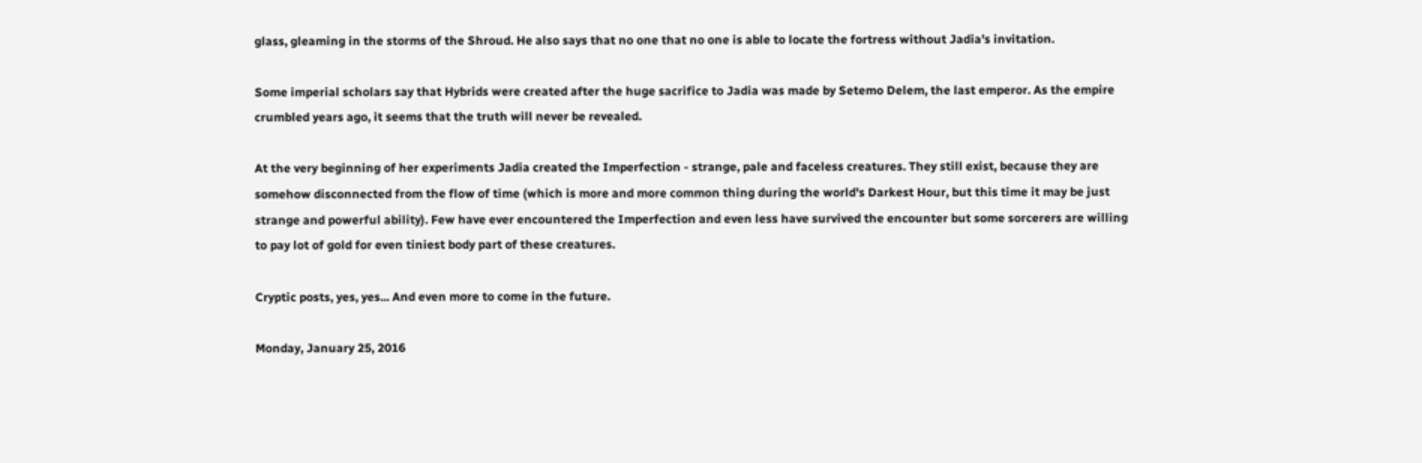glass, gleaming in the storms of the Shroud. He also says that no one that no one is able to locate the fortress without Jadia's invitation.

Some imperial scholars say that Hybrids were created after the huge sacrifice to Jadia was made by Setemo Delem, the last emperor. As the empire crumbled years ago, it seems that the truth will never be revealed.

At the very beginning of her experiments Jadia created the Imperfection - strange, pale and faceless creatures. They still exist, because they are somehow disconnected from the flow of time (which is more and more common thing during the world's Darkest Hour, but this time it may be just strange and powerful ability). Few have ever encountered the Imperfection and even less have survived the encounter but some sorcerers are willing to pay lot of gold for even tiniest body part of these creatures.

Cryptic posts, yes, yes... And even more to come in the future.

Monday, January 25, 2016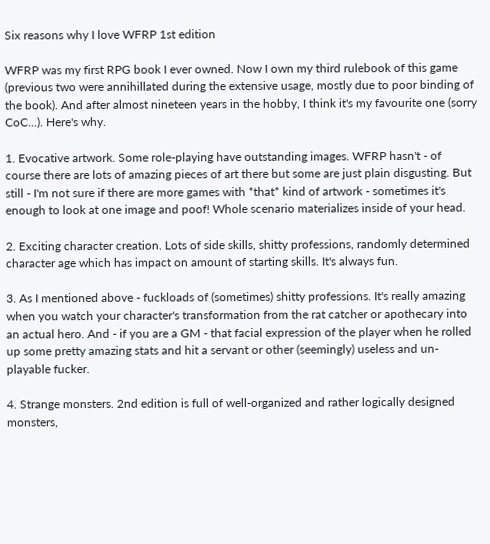Six reasons why I love WFRP 1st edition

WFRP was my first RPG book I ever owned. Now I own my third rulebook of this game (previous two were annihillated during the extensive usage, mostly due to poor binding of the book). And after almost nineteen years in the hobby, I think it's my favourite one (sorry CoC...). Here's why.

1. Evocative artwork. Some role-playing have outstanding images. WFRP hasn't - of course there are lots of amazing pieces of art there but some are just plain disgusting. But still - I'm not sure if there are more games with *that* kind of artwork - sometimes it's enough to look at one image and poof! Whole scenario materializes inside of your head.

2. Exciting character creation. Lots of side skills, shitty professions, randomly determined character age which has impact on amount of starting skills. It's always fun.

3. As I mentioned above - fuckloads of (sometimes) shitty professions. It's really amazing when you watch your character's transformation from the rat catcher or apothecary into an actual hero. And - if you are a GM - that facial expression of the player when he rolled up some pretty amazing stats and hit a servant or other (seemingly) useless and un-playable fucker.

4. Strange monsters. 2nd edition is full of well-organized and rather logically designed monsters,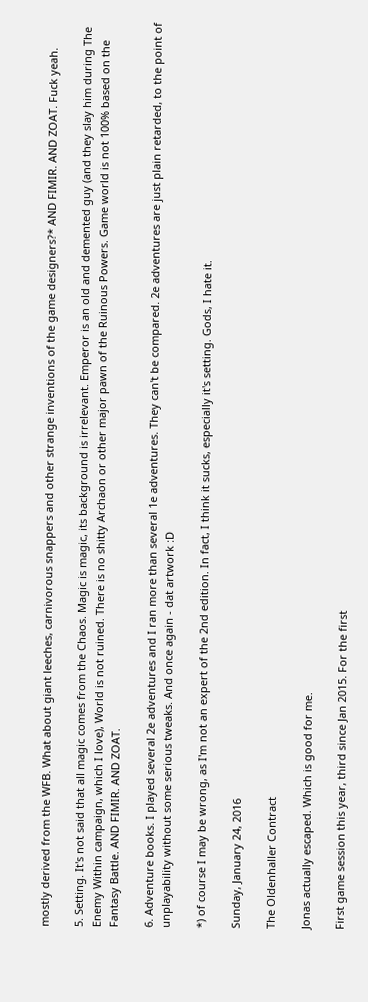mostly derived from the WFB. What about giant leeches, carnivorous snappers and other strange inventions of the game designers?* AND FIMIR. AND ZOAT. Fuck yeah.

5. Setting. It's not said that all magic comes from the Chaos. Magic is magic, its background is irrelevant. Emperor is an old and demented guy (and they slay him during The Enemy Within campaign, which I love), World is not ruined. There is no shitty Archaon or other major pawn of the Ruinous Powers. Game world is not 100% based on the Fantasy Battle. AND FIMIR. AND ZOAT.

6. Adventure books. I played several 2e adventures and I ran more than several 1e adventures. They can't be compared. 2e adventures are just plain retarded, to the point of unplayability without some serious tweaks. And once again - dat artwork :D

*) of course I may be wrong, as I'm not an expert of the 2nd edition. In fact, I think it sucks, especially it's setting. Gods, I hate it.

Sunday, January 24, 2016

The Oldenhaller Contract

Jonas actually escaped. Which is good for me.

First game session this year, third since Jan 2015. For the first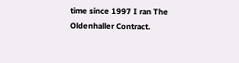time since 1997 I ran The Oldenhaller Contract.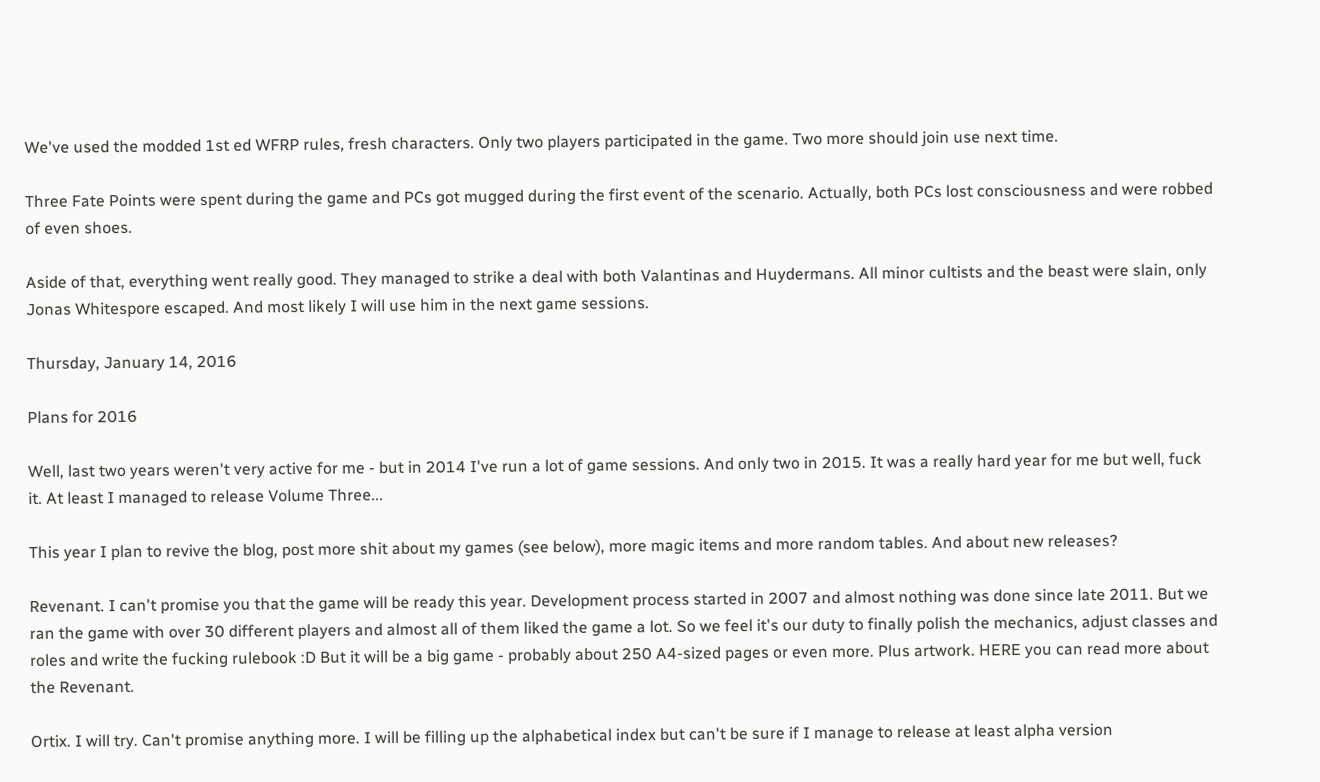We've used the modded 1st ed WFRP rules, fresh characters. Only two players participated in the game. Two more should join use next time.

Three Fate Points were spent during the game and PCs got mugged during the first event of the scenario. Actually, both PCs lost consciousness and were robbed of even shoes.

Aside of that, everything went really good. They managed to strike a deal with both Valantinas and Huydermans. All minor cultists and the beast were slain, only Jonas Whitespore escaped. And most likely I will use him in the next game sessions.

Thursday, January 14, 2016

Plans for 2016

Well, last two years weren't very active for me - but in 2014 I've run a lot of game sessions. And only two in 2015. It was a really hard year for me but well, fuck it. At least I managed to release Volume Three...

This year I plan to revive the blog, post more shit about my games (see below), more magic items and more random tables. And about new releases?

Revenant. I can't promise you that the game will be ready this year. Development process started in 2007 and almost nothing was done since late 2011. But we ran the game with over 30 different players and almost all of them liked the game a lot. So we feel it's our duty to finally polish the mechanics, adjust classes and roles and write the fucking rulebook :D But it will be a big game - probably about 250 A4-sized pages or even more. Plus artwork. HERE you can read more about the Revenant.

Ortix. I will try. Can't promise anything more. I will be filling up the alphabetical index but can't be sure if I manage to release at least alpha version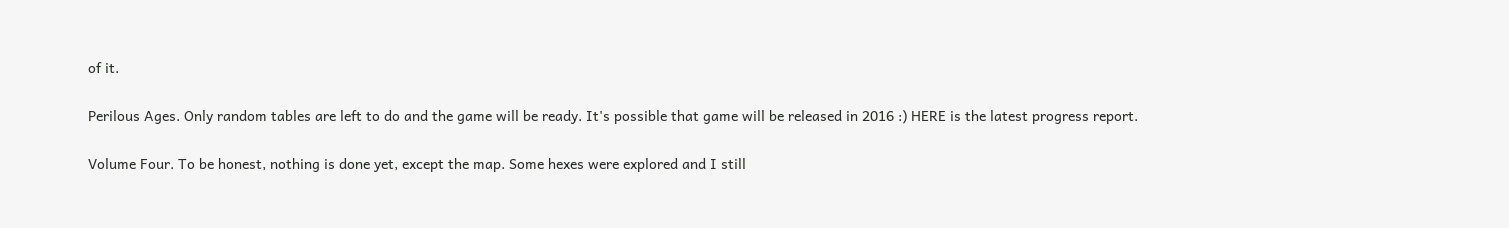of it.

Perilous Ages. Only random tables are left to do and the game will be ready. It's possible that game will be released in 2016 :) HERE is the latest progress report.

Volume Four. To be honest, nothing is done yet, except the map. Some hexes were explored and I still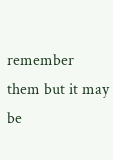remember them but it may be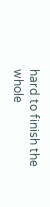hard to finish the whole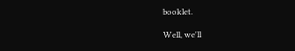booklet.

Well, we'll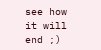see how it will end ;)